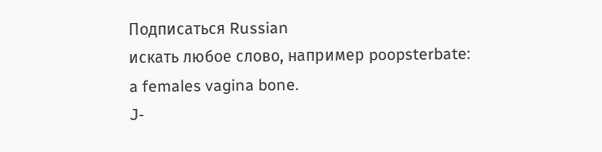Подписаться Russian
искать любое слово, например poopsterbate:
a females vagina bone.
J-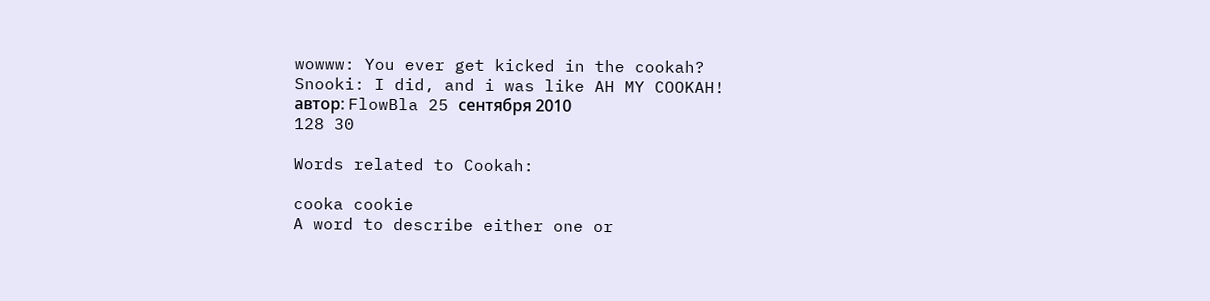wowww: You ever get kicked in the cookah?
Snooki: I did, and i was like AH MY COOKAH!
автор: FlowBla 25 сентября 2010
128 30

Words related to Cookah:

cooka cookie
A word to describe either one or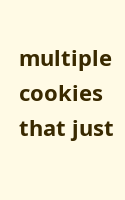multiple cookies that just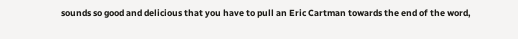sounds so good and delicious that you have to pull an Eric Cartman towards the end of the word,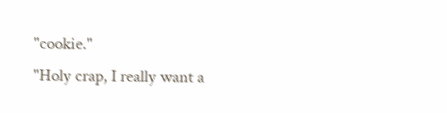"cookie."
"Holy crap, I really want a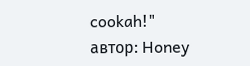cookah!"
автор: Honey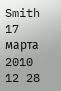Smith 17 марта 2010
12 28